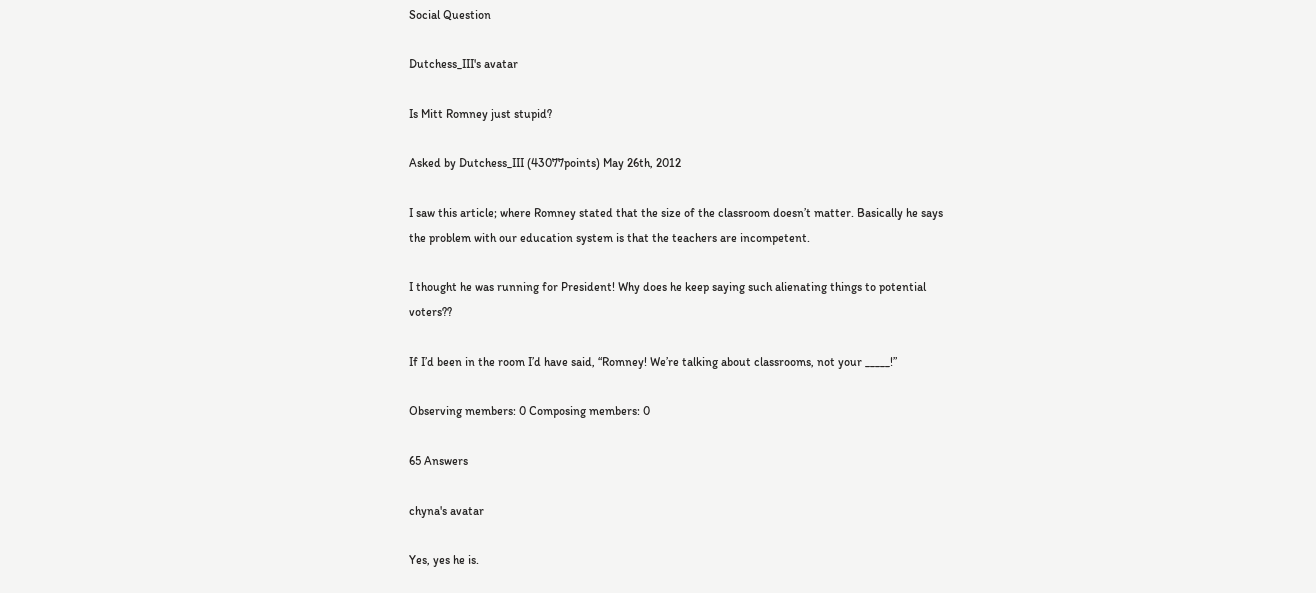Social Question

Dutchess_III's avatar

Is Mitt Romney just stupid?

Asked by Dutchess_III (43077points) May 26th, 2012

I saw this article; where Romney stated that the size of the classroom doesn’t matter. Basically he says the problem with our education system is that the teachers are incompetent.

I thought he was running for President! Why does he keep saying such alienating things to potential voters??

If I’d been in the room I’d have said, “Romney! We’re talking about classrooms, not your _____!”

Observing members: 0 Composing members: 0

65 Answers

chyna's avatar

Yes, yes he is.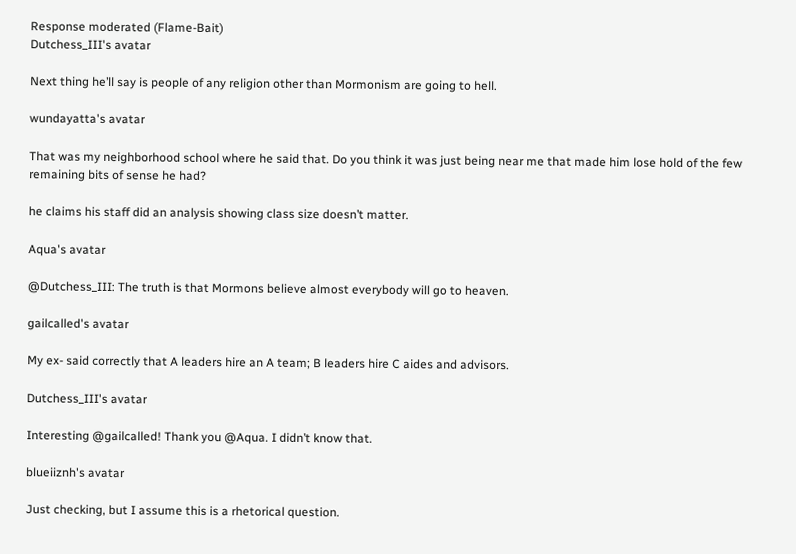Response moderated (Flame-Bait)
Dutchess_III's avatar

Next thing he’ll say is people of any religion other than Mormonism are going to hell.

wundayatta's avatar

That was my neighborhood school where he said that. Do you think it was just being near me that made him lose hold of the few remaining bits of sense he had?

he claims his staff did an analysis showing class size doesn’t matter.

Aqua's avatar

@Dutchess_III: The truth is that Mormons believe almost everybody will go to heaven.

gailcalled's avatar

My ex- said correctly that A leaders hire an A team; B leaders hire C aides and advisors.

Dutchess_III's avatar

Interesting @gailcalled! Thank you @Aqua. I didn’t know that.

blueiiznh's avatar

Just checking, but I assume this is a rhetorical question.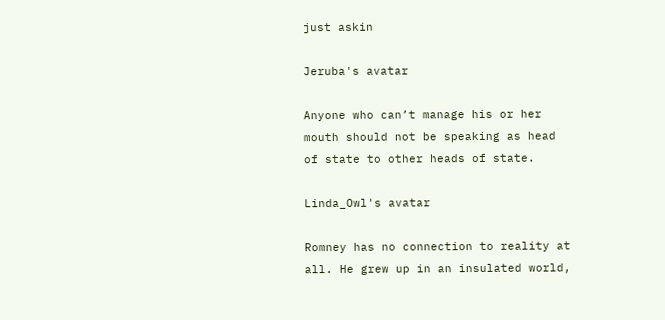just askin

Jeruba's avatar

Anyone who can’t manage his or her mouth should not be speaking as head of state to other heads of state.

Linda_Owl's avatar

Romney has no connection to reality at all. He grew up in an insulated world,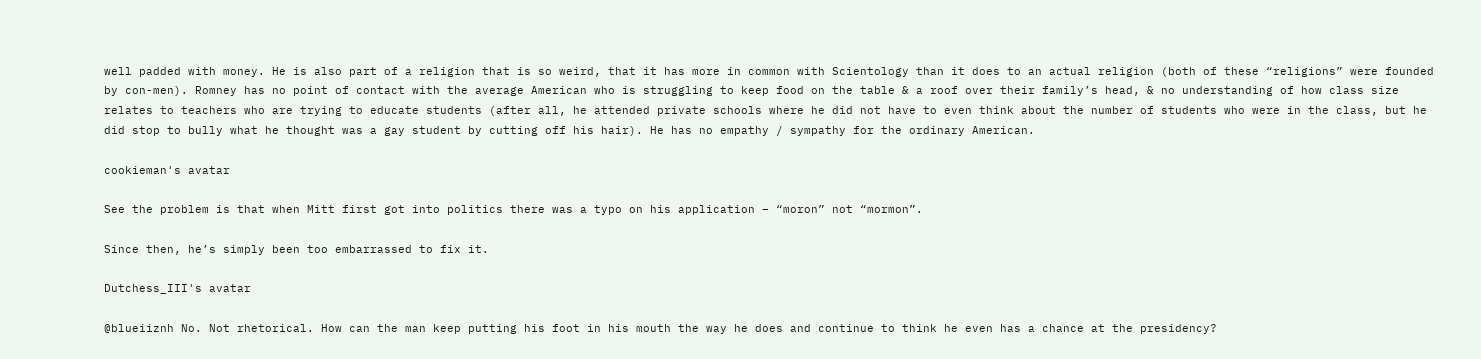well padded with money. He is also part of a religion that is so weird, that it has more in common with Scientology than it does to an actual religion (both of these “religions” were founded by con-men). Romney has no point of contact with the average American who is struggling to keep food on the table & a roof over their family’s head, & no understanding of how class size relates to teachers who are trying to educate students (after all, he attended private schools where he did not have to even think about the number of students who were in the class, but he did stop to bully what he thought was a gay student by cutting off his hair). He has no empathy / sympathy for the ordinary American.

cookieman's avatar

See the problem is that when Mitt first got into politics there was a typo on his application – “moron” not “mormon”.

Since then, he’s simply been too embarrassed to fix it.

Dutchess_III's avatar

@blueiiznh No. Not rhetorical. How can the man keep putting his foot in his mouth the way he does and continue to think he even has a chance at the presidency?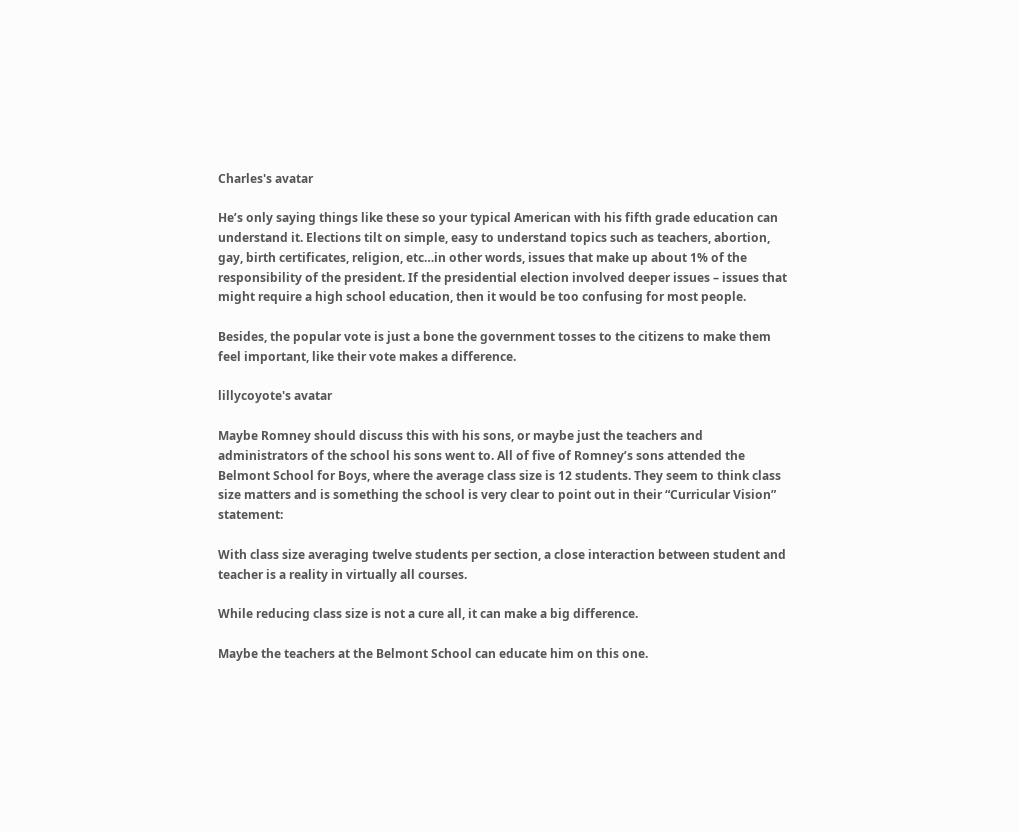Charles's avatar

He’s only saying things like these so your typical American with his fifth grade education can understand it. Elections tilt on simple, easy to understand topics such as teachers, abortion, gay, birth certificates, religion, etc…in other words, issues that make up about 1% of the responsibility of the president. If the presidential election involved deeper issues – issues that might require a high school education, then it would be too confusing for most people.

Besides, the popular vote is just a bone the government tosses to the citizens to make them feel important, like their vote makes a difference.

lillycoyote's avatar

Maybe Romney should discuss this with his sons, or maybe just the teachers and administrators of the school his sons went to. All of five of Romney’s sons attended the Belmont School for Boys, where the average class size is 12 students. They seem to think class size matters and is something the school is very clear to point out in their “Curricular Vision” statement:

With class size averaging twelve students per section, a close interaction between student and teacher is a reality in virtually all courses.

While reducing class size is not a cure all, it can make a big difference.

Maybe the teachers at the Belmont School can educate him on this one.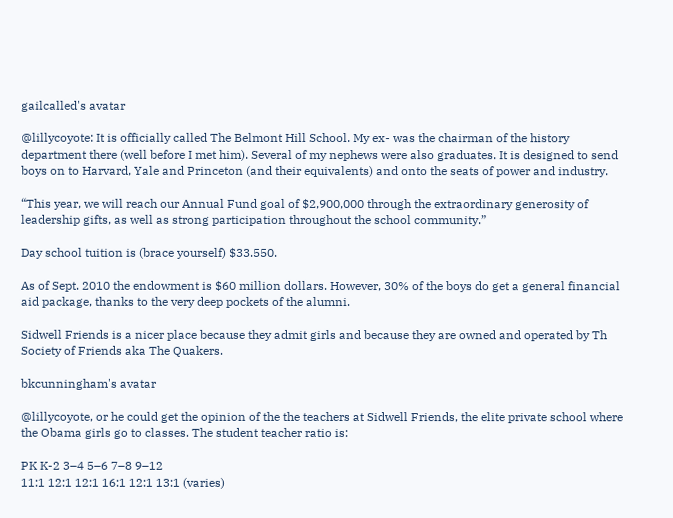gailcalled's avatar

@lillycoyote: It is officially called The Belmont Hill School. My ex- was the chairman of the history department there (well before I met him). Several of my nephews were also graduates. It is designed to send boys on to Harvard, Yale and Princeton (and their equivalents) and onto the seats of power and industry.

“This year, we will reach our Annual Fund goal of $2,900,000 through the extraordinary generosity of leadership gifts, as well as strong participation throughout the school community.”

Day school tuition is (brace yourself) $33.550.

As of Sept. 2010 the endowment is $60 million dollars. However, 30% of the boys do get a general financial aid package, thanks to the very deep pockets of the alumni.

Sidwell Friends is a nicer place because they admit girls and because they are owned and operated by Th Society of Friends aka The Quakers.

bkcunningham's avatar

@lillycoyote, or he could get the opinion of the the teachers at Sidwell Friends, the elite private school where the Obama girls go to classes. The student teacher ratio is:

PK K-2 3–4 5–6 7–8 9–12
11:1 12:1 12:1 16:1 12:1 13:1 (varies)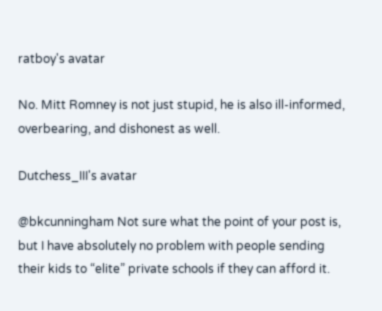ratboy's avatar

No. Mitt Romney is not just stupid, he is also ill-informed, overbearing, and dishonest as well.

Dutchess_III's avatar

@bkcunningham Not sure what the point of your post is, but I have absolutely no problem with people sending their kids to “elite” private schools if they can afford it.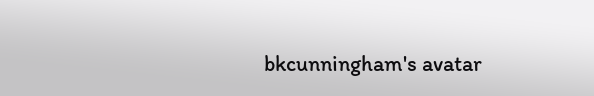bkcunningham's avatar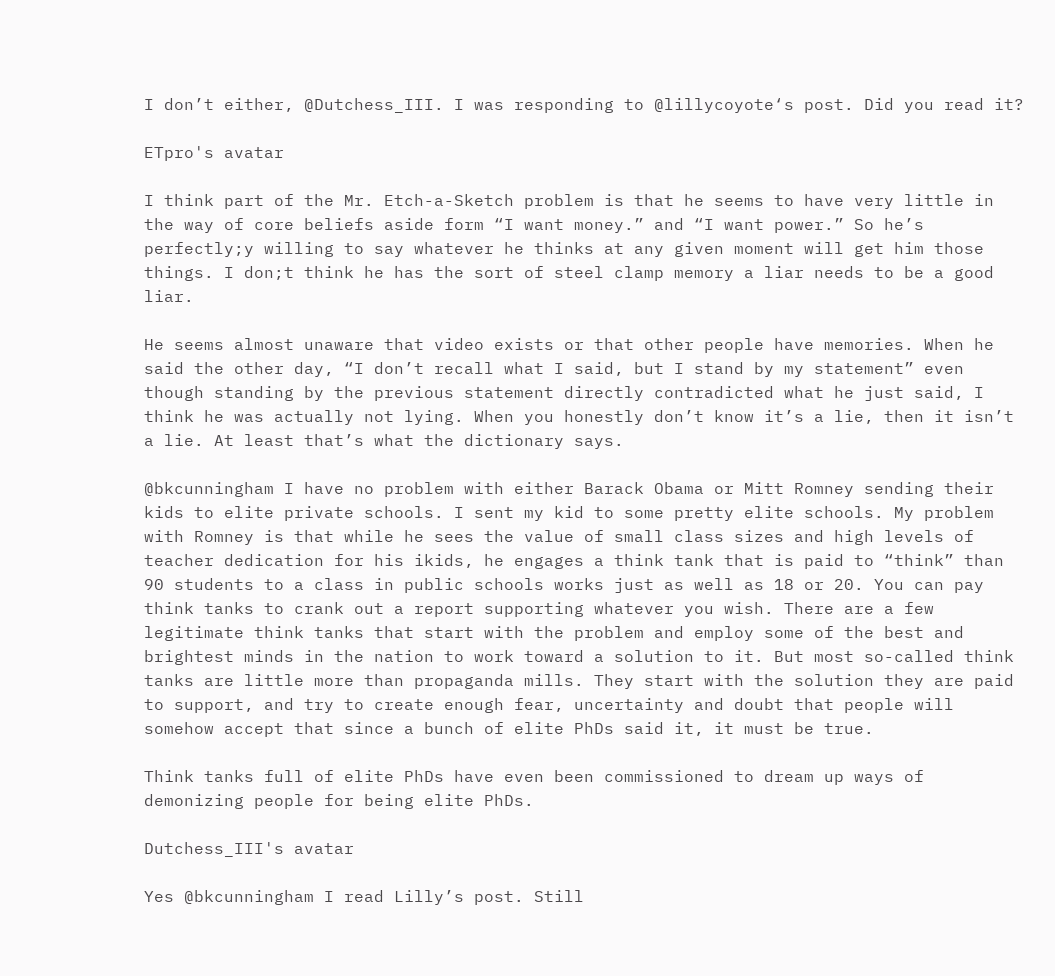I don’t either, @Dutchess_III. I was responding to @lillycoyote‘s post. Did you read it?

ETpro's avatar

I think part of the Mr. Etch-a-Sketch problem is that he seems to have very little in the way of core beliefs aside form “I want money.” and “I want power.” So he’s perfectly;y willing to say whatever he thinks at any given moment will get him those things. I don;t think he has the sort of steel clamp memory a liar needs to be a good liar.

He seems almost unaware that video exists or that other people have memories. When he said the other day, “I don’t recall what I said, but I stand by my statement” even though standing by the previous statement directly contradicted what he just said, I think he was actually not lying. When you honestly don’t know it’s a lie, then it isn’t a lie. At least that’s what the dictionary says.

@bkcunningham I have no problem with either Barack Obama or Mitt Romney sending their kids to elite private schools. I sent my kid to some pretty elite schools. My problem with Romney is that while he sees the value of small class sizes and high levels of teacher dedication for his ikids, he engages a think tank that is paid to “think” than 90 students to a class in public schools works just as well as 18 or 20. You can pay think tanks to crank out a report supporting whatever you wish. There are a few legitimate think tanks that start with the problem and employ some of the best and brightest minds in the nation to work toward a solution to it. But most so-called think tanks are little more than propaganda mills. They start with the solution they are paid to support, and try to create enough fear, uncertainty and doubt that people will somehow accept that since a bunch of elite PhDs said it, it must be true.

Think tanks full of elite PhDs have even been commissioned to dream up ways of demonizing people for being elite PhDs.

Dutchess_III's avatar

Yes @bkcunningham I read Lilly’s post. Still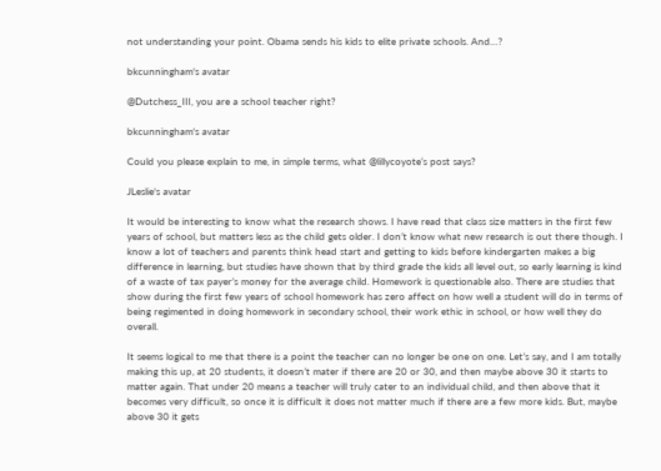not understanding your point. Obama sends his kids to elite private schools. And…?

bkcunningham's avatar

@Dutchess_III, you are a school teacher right?

bkcunningham's avatar

Could you please explain to me, in simple terms, what @lillycoyote‘s post says?

JLeslie's avatar

It would be interesting to know what the research shows. I have read that class size matters in the first few years of school, but matters less as the child gets older. I don’t know what new research is out there though. I know a lot of teachers and parents think head start and getting to kids before kindergarten makes a big difference in learning, but studies have shown that by third grade the kids all level out, so early learning is kind of a waste of tax payer’s money for the average child. Homework is questionable also. There are studies that show during the first few years of school homework has zero affect on how well a student will do in terms of being regimented in doing homework in secondary school, their work ethic in school, or how well they do overall.

It seems logical to me that there is a point the teacher can no longer be one on one. Let’s say, and I am totally making this up, at 20 students, it doesn’t mater if there are 20 or 30, and then maybe above 30 it starts to matter again. That under 20 means a teacher will truly cater to an individual child, and then above that it becomes very difficult, so once it is difficult it does not matter much if there are a few more kids. But, maybe above 30 it gets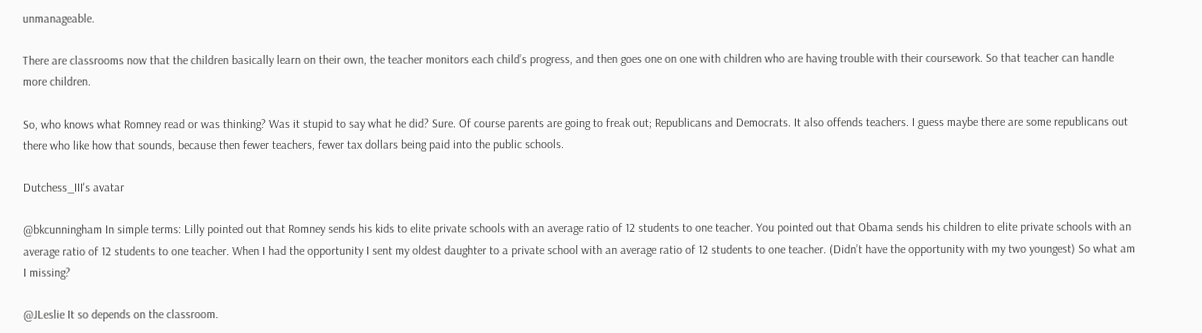unmanageable.

There are classrooms now that the children basically learn on their own, the teacher monitors each child’s progress, and then goes one on one with children who are having trouble with their coursework. So that teacher can handle more children.

So, who knows what Romney read or was thinking? Was it stupid to say what he did? Sure. Of course parents are going to freak out; Republicans and Democrats. It also offends teachers. I guess maybe there are some republicans out there who like how that sounds, because then fewer teachers, fewer tax dollars being paid into the public schools.

Dutchess_III's avatar

@bkcunningham In simple terms: Lilly pointed out that Romney sends his kids to elite private schools with an average ratio of 12 students to one teacher. You pointed out that Obama sends his children to elite private schools with an average ratio of 12 students to one teacher. When I had the opportunity I sent my oldest daughter to a private school with an average ratio of 12 students to one teacher. (Didn’t have the opportunity with my two youngest) So what am I missing?

@JLeslie It so depends on the classroom.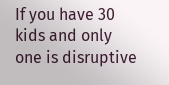If you have 30 kids and only one is disruptive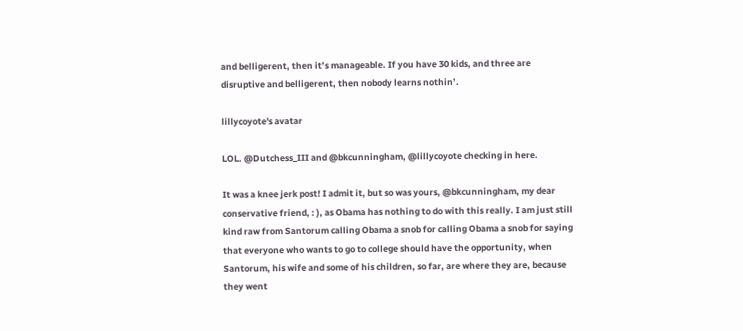and belligerent, then it’s manageable. If you have 30 kids, and three are disruptive and belligerent, then nobody learns nothin’.

lillycoyote's avatar

LOL. @Dutchess_III and @bkcunningham, @lillycoyote checking in here.

It was a knee jerk post! I admit it, but so was yours, @bkcunningham, my dear conservative friend, : ), as Obama has nothing to do with this really. I am just still kind raw from Santorum calling Obama a snob for calling Obama a snob for saying that everyone who wants to go to college should have the opportunity, when Santorum, his wife and some of his children, so far, are where they are, because they went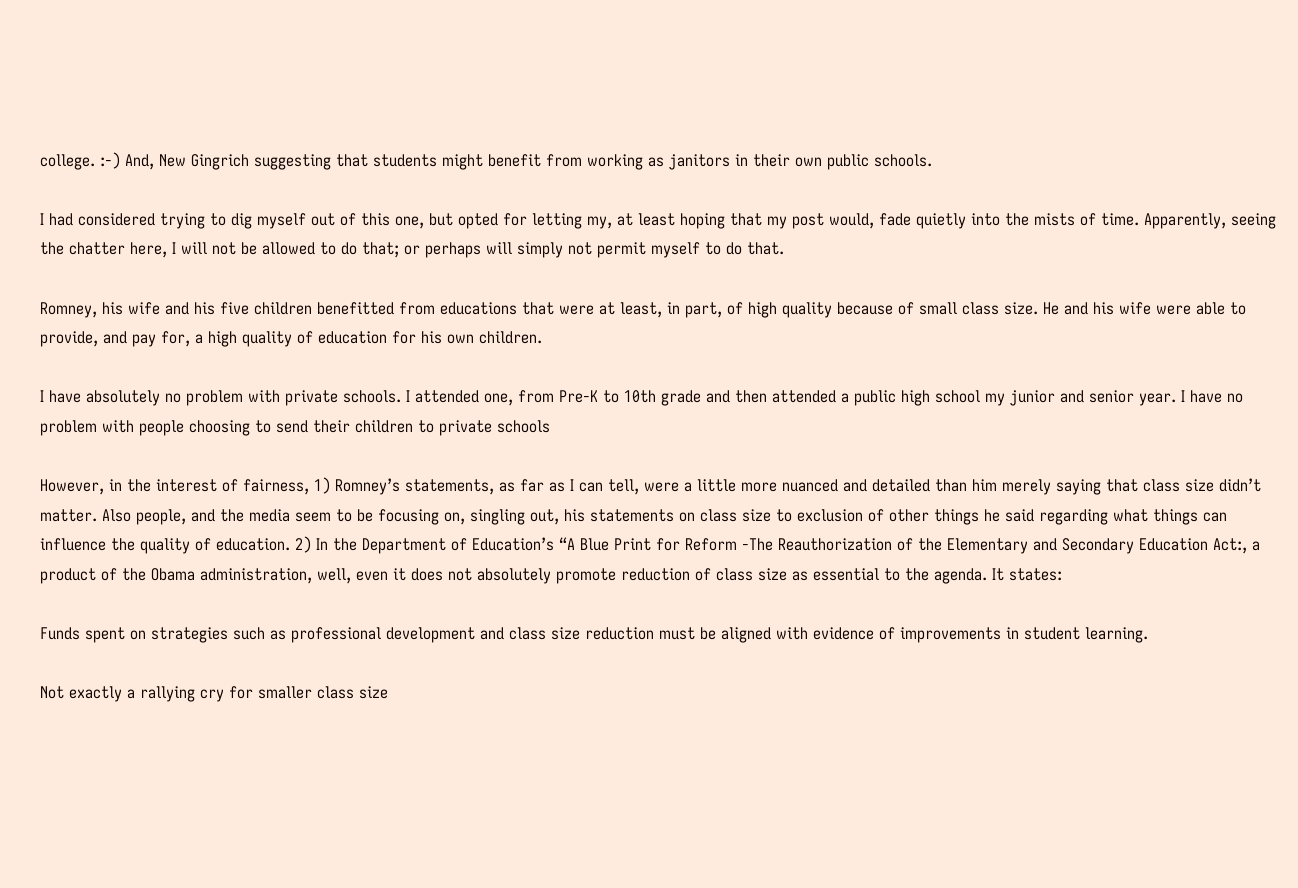college. :-) And, New Gingrich suggesting that students might benefit from working as janitors in their own public schools.

I had considered trying to dig myself out of this one, but opted for letting my, at least hoping that my post would, fade quietly into the mists of time. Apparently, seeing the chatter here, I will not be allowed to do that; or perhaps will simply not permit myself to do that.

Romney, his wife and his five children benefitted from educations that were at least, in part, of high quality because of small class size. He and his wife were able to provide, and pay for, a high quality of education for his own children.

I have absolutely no problem with private schools. I attended one, from Pre-K to 10th grade and then attended a public high school my junior and senior year. I have no problem with people choosing to send their children to private schools

However, in the interest of fairness, 1) Romney’s statements, as far as I can tell, were a little more nuanced and detailed than him merely saying that class size didn’t matter. Also people, and the media seem to be focusing on, singling out, his statements on class size to exclusion of other things he said regarding what things can influence the quality of education. 2) In the Department of Education’s “A Blue Print for Reform -The Reauthorization of the Elementary and Secondary Education Act:, a product of the Obama administration, well, even it does not absolutely promote reduction of class size as essential to the agenda. It states:

Funds spent on strategies such as professional development and class size reduction must be aligned with evidence of improvements in student learning.

Not exactly a rallying cry for smaller class size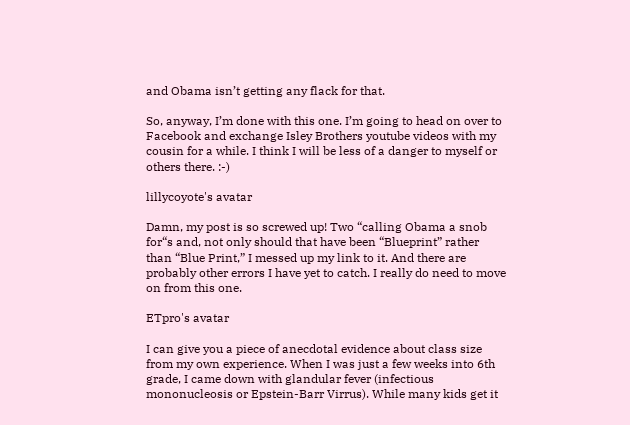and Obama isn’t getting any flack for that.

So, anyway, I’m done with this one. I’m going to head on over to Facebook and exchange Isley Brothers youtube videos with my cousin for a while. I think I will be less of a danger to myself or others there. :-)

lillycoyote's avatar

Damn, my post is so screwed up! Two “calling Obama a snob for“s and, not only should that have been “Blueprint” rather than “Blue Print,” I messed up my link to it. And there are probably other errors I have yet to catch. I really do need to move on from this one.

ETpro's avatar

I can give you a piece of anecdotal evidence about class size from my own experience. When I was just a few weeks into 6th grade, I came down with glandular fever (infectious mononucleosis or Epstein-Barr Virrus). While many kids get it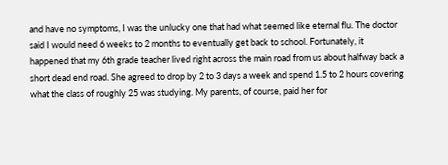and have no symptoms, I was the unlucky one that had what seemed like eternal flu. The doctor said I would need 6 weeks to 2 months to eventually get back to school. Fortunately, it happened that my 6th grade teacher lived right across the main road from us about halfway back a short dead end road. She agreed to drop by 2 to 3 days a week and spend 1.5 to 2 hours covering what the class of roughly 25 was studying. My parents, of course, paid her for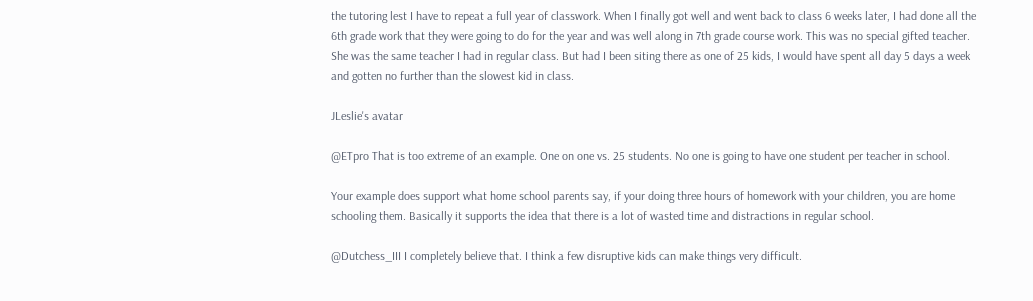the tutoring lest I have to repeat a full year of classwork. When I finally got well and went back to class 6 weeks later, I had done all the 6th grade work that they were going to do for the year and was well along in 7th grade course work. This was no special gifted teacher. She was the same teacher I had in regular class. But had I been siting there as one of 25 kids, I would have spent all day 5 days a week and gotten no further than the slowest kid in class.

JLeslie's avatar

@ETpro That is too extreme of an example. One on one vs. 25 students. No one is going to have one student per teacher in school.

Your example does support what home school parents say, if your doing three hours of homework with your children, you are home schooling them. Basically it supports the idea that there is a lot of wasted time and distractions in regular school.

@Dutchess_III I completely believe that. I think a few disruptive kids can make things very difficult.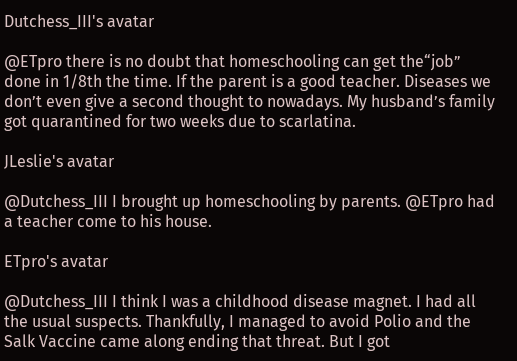Dutchess_III's avatar

@ETpro there is no doubt that homeschooling can get the“job” done in 1/8th the time. If the parent is a good teacher. Diseases we don’t even give a second thought to nowadays. My husband’s family got quarantined for two weeks due to scarlatina.

JLeslie's avatar

@Dutchess_III I brought up homeschooling by parents. @ETpro had a teacher come to his house.

ETpro's avatar

@Dutchess_III I think I was a childhood disease magnet. I had all the usual suspects. Thankfully, I managed to avoid Polio and the Salk Vaccine came along ending that threat. But I got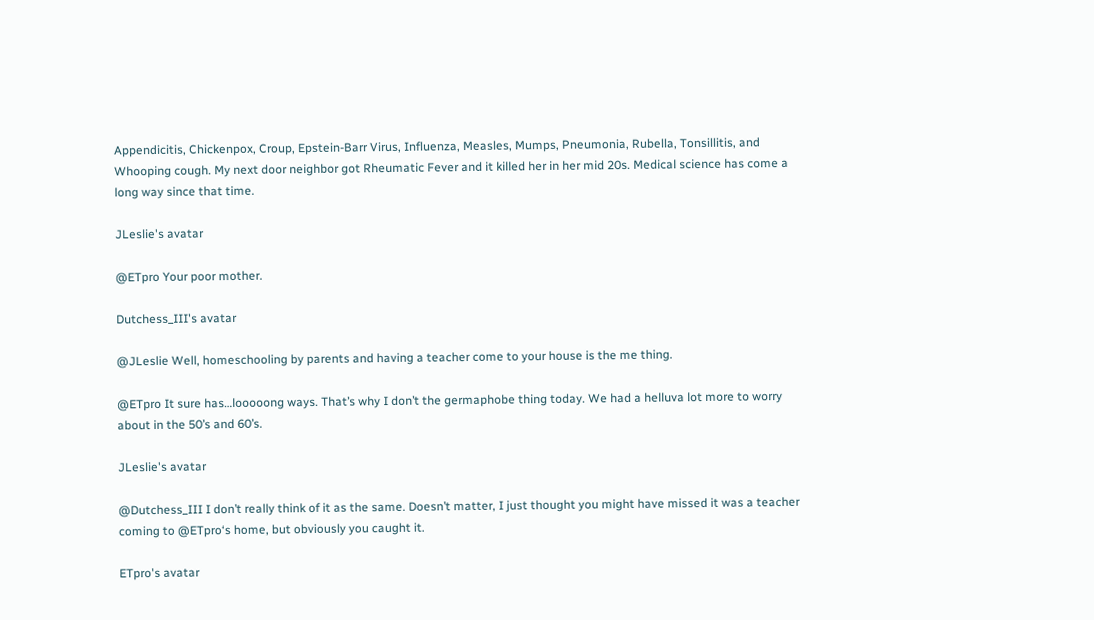Appendicitis, Chickenpox, Croup, Epstein-Barr Virus, Influenza, Measles, Mumps, Pneumonia, Rubella, Tonsillitis, and Whooping cough. My next door neighbor got Rheumatic Fever and it killed her in her mid 20s. Medical science has come a long way since that time.

JLeslie's avatar

@ETpro Your poor mother.

Dutchess_III's avatar

@JLeslie Well, homeschooling by parents and having a teacher come to your house is the me thing.

@ETpro It sure has…looooong ways. That’s why I don’t the germaphobe thing today. We had a helluva lot more to worry about in the 50’s and 60’s.

JLeslie's avatar

@Dutchess_III I don’t really think of it as the same. Doesn’t matter, I just thought you might have missed it was a teacher coming to @ETpro‘s home, but obviously you caught it.

ETpro's avatar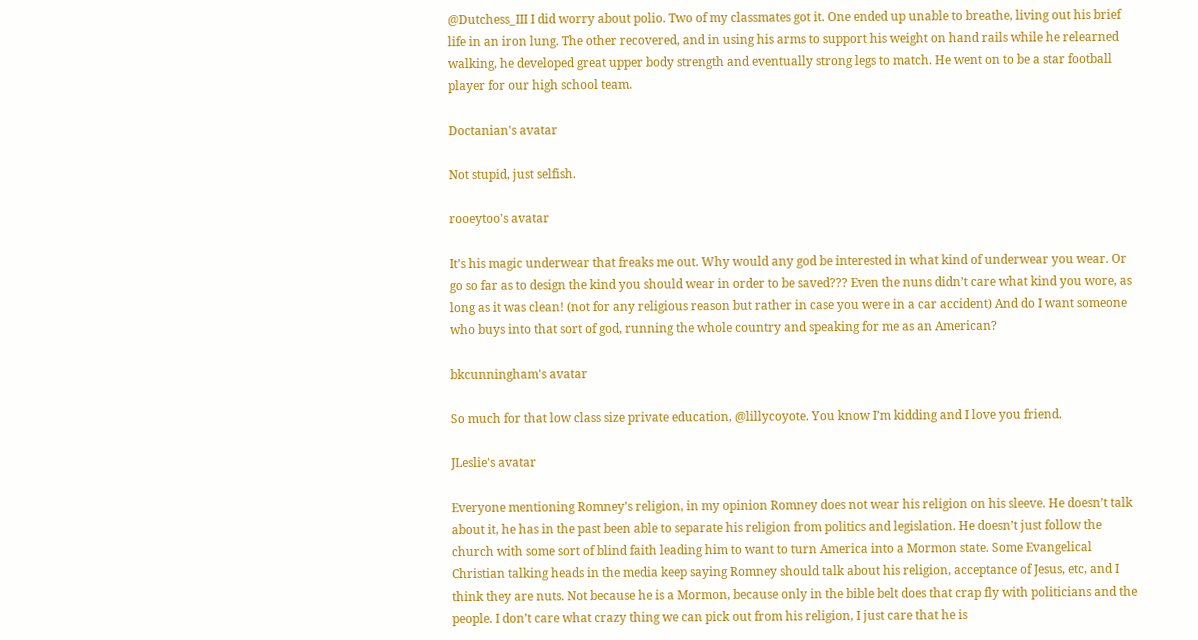@Dutchess_III I did worry about polio. Two of my classmates got it. One ended up unable to breathe, living out his brief life in an iron lung. The other recovered, and in using his arms to support his weight on hand rails while he relearned walking, he developed great upper body strength and eventually strong legs to match. He went on to be a star football player for our high school team.

Doctanian's avatar

Not stupid, just selfish.

rooeytoo's avatar

It’s his magic underwear that freaks me out. Why would any god be interested in what kind of underwear you wear. Or go so far as to design the kind you should wear in order to be saved??? Even the nuns didn’t care what kind you wore, as long as it was clean! (not for any religious reason but rather in case you were in a car accident) And do I want someone who buys into that sort of god, running the whole country and speaking for me as an American?

bkcunningham's avatar

So much for that low class size private education, @lillycoyote. You know I’m kidding and I love you friend.

JLeslie's avatar

Everyone mentioning Romney’s religion, in my opinion Romney does not wear his religion on his sleeve. He doesn’t talk about it, he has in the past been able to separate his religion from politics and legislation. He doesn’t just follow the church with some sort of blind faith leading him to want to turn America into a Mormon state. Some Evangelical Christian talking heads in the media keep saying Romney should talk about his religion, acceptance of Jesus, etc, and I think they are nuts. Not because he is a Mormon, because only in the bible belt does that crap fly with politicians and the people. I don’t care what crazy thing we can pick out from his religion, I just care that he is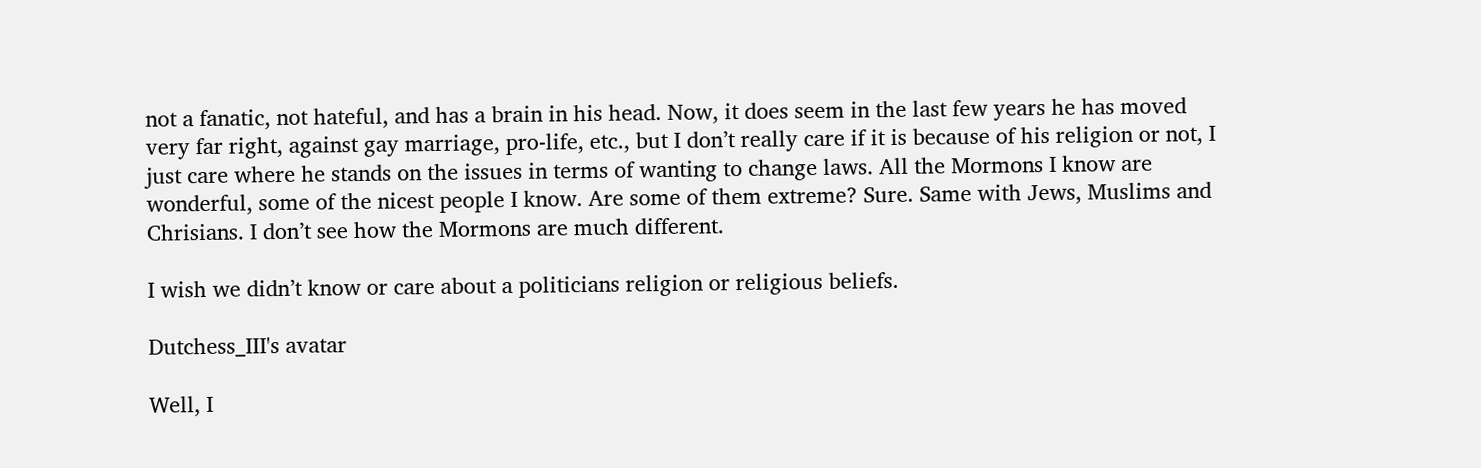not a fanatic, not hateful, and has a brain in his head. Now, it does seem in the last few years he has moved very far right, against gay marriage, pro-life, etc., but I don’t really care if it is because of his religion or not, I just care where he stands on the issues in terms of wanting to change laws. All the Mormons I know are wonderful, some of the nicest people I know. Are some of them extreme? Sure. Same with Jews, Muslims and Chrisians. I don’t see how the Mormons are much different.

I wish we didn’t know or care about a politicians religion or religious beliefs.

Dutchess_III's avatar

Well, I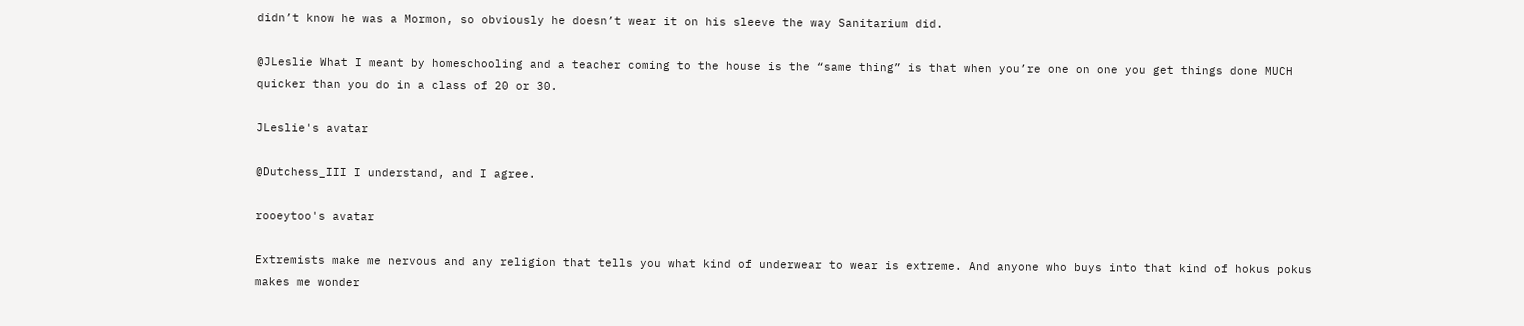didn’t know he was a Mormon, so obviously he doesn’t wear it on his sleeve the way Sanitarium did.

@JLeslie What I meant by homeschooling and a teacher coming to the house is the “same thing” is that when you’re one on one you get things done MUCH quicker than you do in a class of 20 or 30.

JLeslie's avatar

@Dutchess_III I understand, and I agree.

rooeytoo's avatar

Extremists make me nervous and any religion that tells you what kind of underwear to wear is extreme. And anyone who buys into that kind of hokus pokus makes me wonder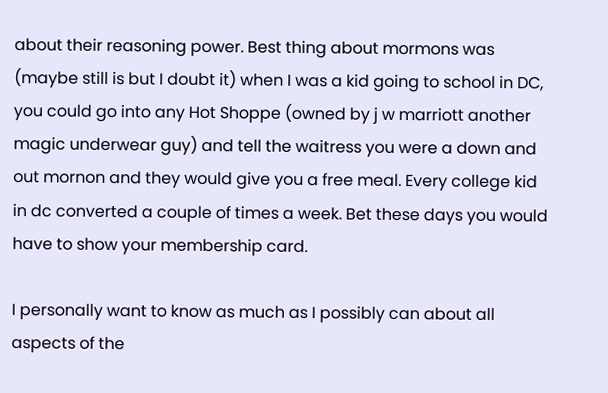about their reasoning power. Best thing about mormons was (maybe still is but I doubt it) when I was a kid going to school in DC, you could go into any Hot Shoppe (owned by j w marriott another magic underwear guy) and tell the waitress you were a down and out mornon and they would give you a free meal. Every college kid in dc converted a couple of times a week. Bet these days you would have to show your membership card.

I personally want to know as much as I possibly can about all aspects of the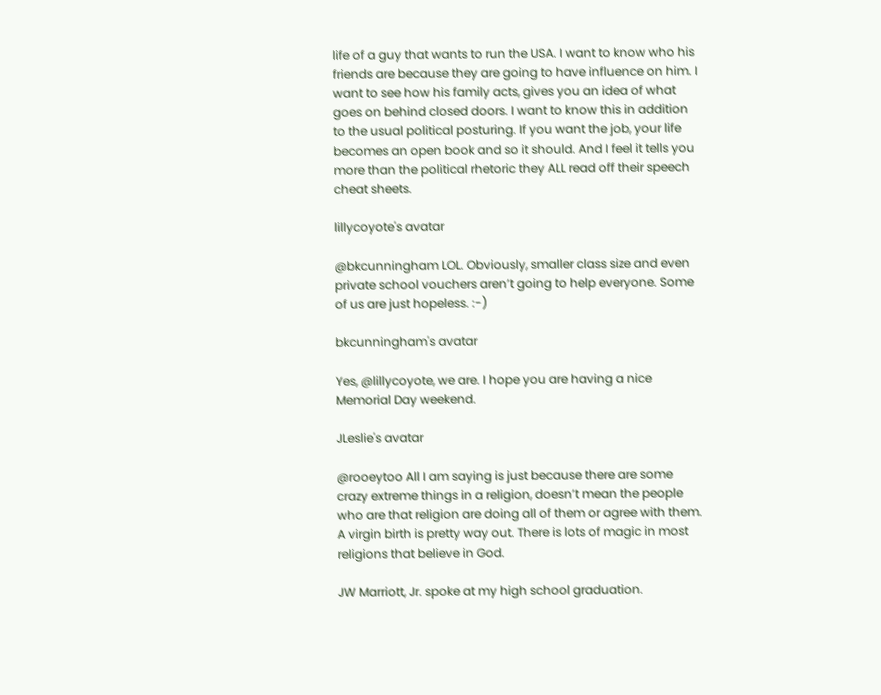life of a guy that wants to run the USA. I want to know who his friends are because they are going to have influence on him. I want to see how his family acts, gives you an idea of what goes on behind closed doors. I want to know this in addition to the usual political posturing. If you want the job, your life becomes an open book and so it should. And I feel it tells you more than the political rhetoric they ALL read off their speech cheat sheets.

lillycoyote's avatar

@bkcunningham LOL. Obviously, smaller class size and even private school vouchers aren’t going to help everyone. Some of us are just hopeless. :-)

bkcunningham's avatar

Yes, @lillycoyote, we are. I hope you are having a nice Memorial Day weekend.

JLeslie's avatar

@rooeytoo All I am saying is just because there are some crazy extreme things in a religion, doesn’t mean the people who are that religion are doing all of them or agree with them. A virgin birth is pretty way out. There is lots of magic in most religions that believe in God.

JW Marriott, Jr. spoke at my high school graduation.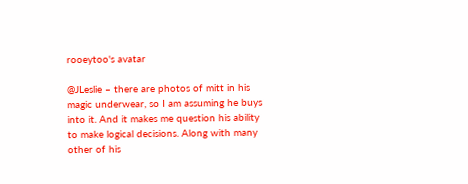rooeytoo's avatar

@JLeslie – there are photos of mitt in his magic underwear, so I am assuming he buys into it. And it makes me question his ability to make logical decisions. Along with many other of his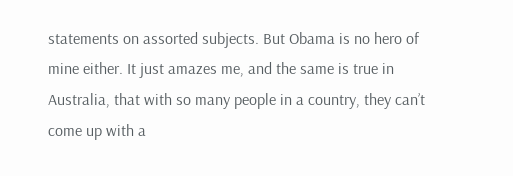statements on assorted subjects. But Obama is no hero of mine either. It just amazes me, and the same is true in Australia, that with so many people in a country, they can’t come up with a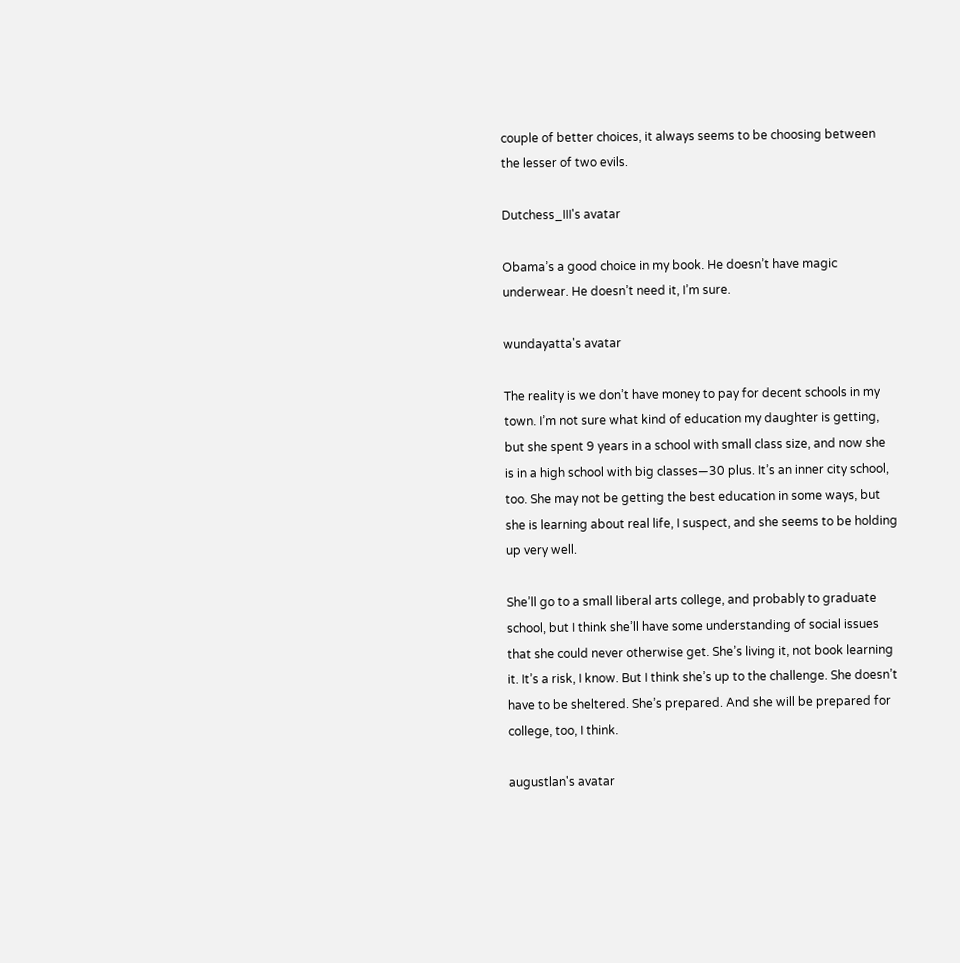couple of better choices, it always seems to be choosing between the lesser of two evils.

Dutchess_III's avatar

Obama’s a good choice in my book. He doesn’t have magic underwear. He doesn’t need it, I’m sure.

wundayatta's avatar

The reality is we don’t have money to pay for decent schools in my town. I’m not sure what kind of education my daughter is getting, but she spent 9 years in a school with small class size, and now she is in a high school with big classes—30 plus. It’s an inner city school, too. She may not be getting the best education in some ways, but she is learning about real life, I suspect, and she seems to be holding up very well.

She’ll go to a small liberal arts college, and probably to graduate school, but I think she’ll have some understanding of social issues that she could never otherwise get. She’s living it, not book learning it. It’s a risk, I know. But I think she’s up to the challenge. She doesn’t have to be sheltered. She’s prepared. And she will be prepared for college, too, I think.

augustlan's avatar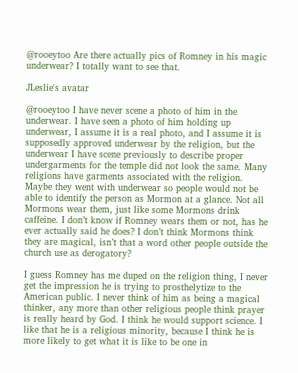@rooeytoo Are there actually pics of Romney in his magic underwear? I totally want to see that.

JLeslie's avatar

@rooeytoo I have never scene a photo of him in the underwear. I have seen a photo of him holding up underwear, I assume it is a real photo, and I assume it is supposedly approved underwear by the religion, but the underwear I have scene previously to describe proper undergarments for the temple did not look the same. Many religions have garments associated with the religion. Maybe they went with underwear so people would not be able to identify the person as Mormon at a glance. Not all Mormons wear them, just like some Mormons drink caffeine. I don’t know if Romney wears them or not, has he ever actually said he does? I don’t think Mormons think they are magical, isn’t that a word other people outside the church use as derogatory?

I guess Romney has me duped on the religion thing, I never get the impression he is trying to prosthelytize to the American public. I never think of him as being a magical thinker, any more than other religious people think prayer is really heard by God. I think he would support science. I like that he is a religious minority, because I think he is more likely to get what it is like to be one in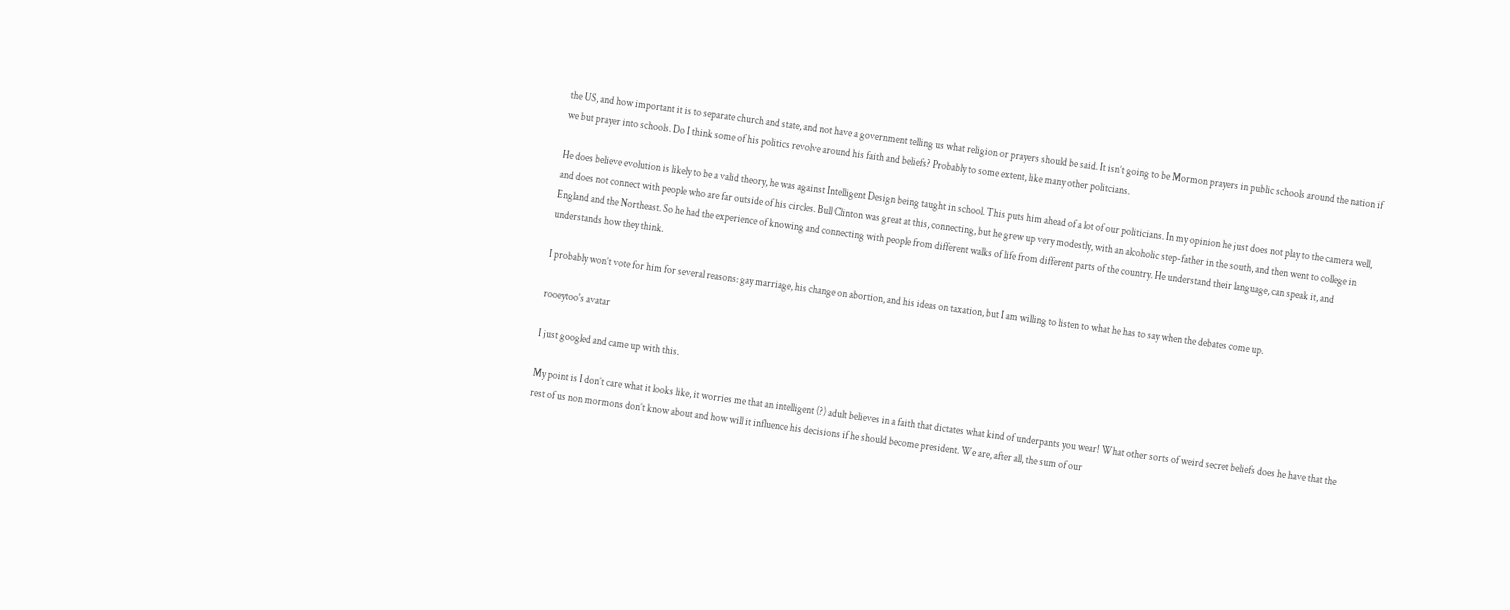the US, and how important it is to separate church and state, and not have a government telling us what religion or prayers should be said. It isn’t going to be Mormon prayers in public schools around the nation if we but prayer into schools. Do I think some of his politics revolve around his faith and beliefs? Probably to some extent, like many other politcians.

He does believe evolution is likely to be a valid theory, he was against Intelligent Design being taught in school. This puts him ahead of a lot of our politicians. In my opinion he just does not play to the camera well, and does not connect with people who are far outside of his circles. Bull Clinton was great at this, connecting, but he grew up very modestly, with an alcoholic step-father in the south, and then went to college in England and the Northeast. So he had the experience of knowing and connecting with people from different walks of life from different parts of the country. He understand their language, can speak it, and understands how they think.

I probably won’t vote for him for several reasons: gay marriage, his change on abortion, and his ideas on taxation, but I am willing to listen to what he has to say when the debates come up.

rooeytoo's avatar

I just googled and came up with this.

My point is I don’t care what it looks like, it worries me that an intelligent (?) adult believes in a faith that dictates what kind of underpants you wear! What other sorts of weird secret beliefs does he have that the rest of us non mormons don’t know about and how will it influence his decisions if he should become president. We are, after all, the sum of our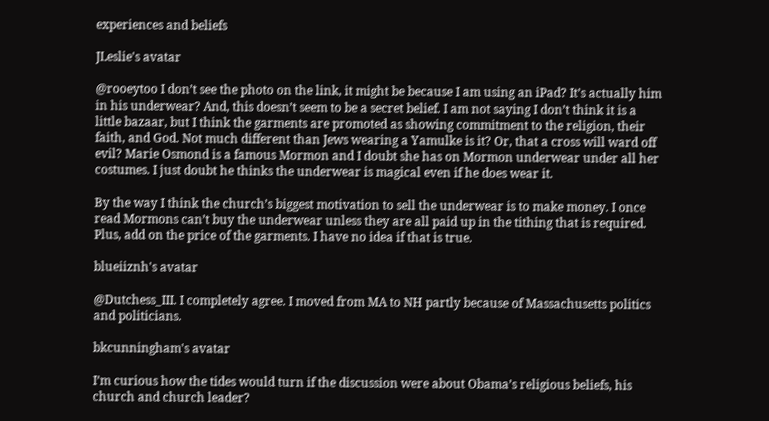experiences and beliefs

JLeslie's avatar

@rooeytoo I don’t see the photo on the link, it might be because I am using an iPad? It’s actually him in his underwear? And, this doesn’t seem to be a secret belief. I am not saying I don’t think it is a little bazaar, but I think the garments are promoted as showing commitment to the religion, their faith, and God. Not much different than Jews wearing a Yamulke is it? Or, that a cross will ward off evil? Marie Osmond is a famous Mormon and I doubt she has on Mormon underwear under all her costumes. I just doubt he thinks the underwear is magical even if he does wear it.

By the way I think the church’s biggest motivation to sell the underwear is to make money. I once read Mormons can’t buy the underwear unless they are all paid up in the tithing that is required. Plus, add on the price of the garments. I have no idea if that is true.

blueiiznh's avatar

@Dutchess_III. I completely agree. I moved from MA to NH partly because of Massachusetts politics and politicians.

bkcunningham's avatar

I’m curious how the tides would turn if the discussion were about Obama’s religious beliefs, his church and church leader?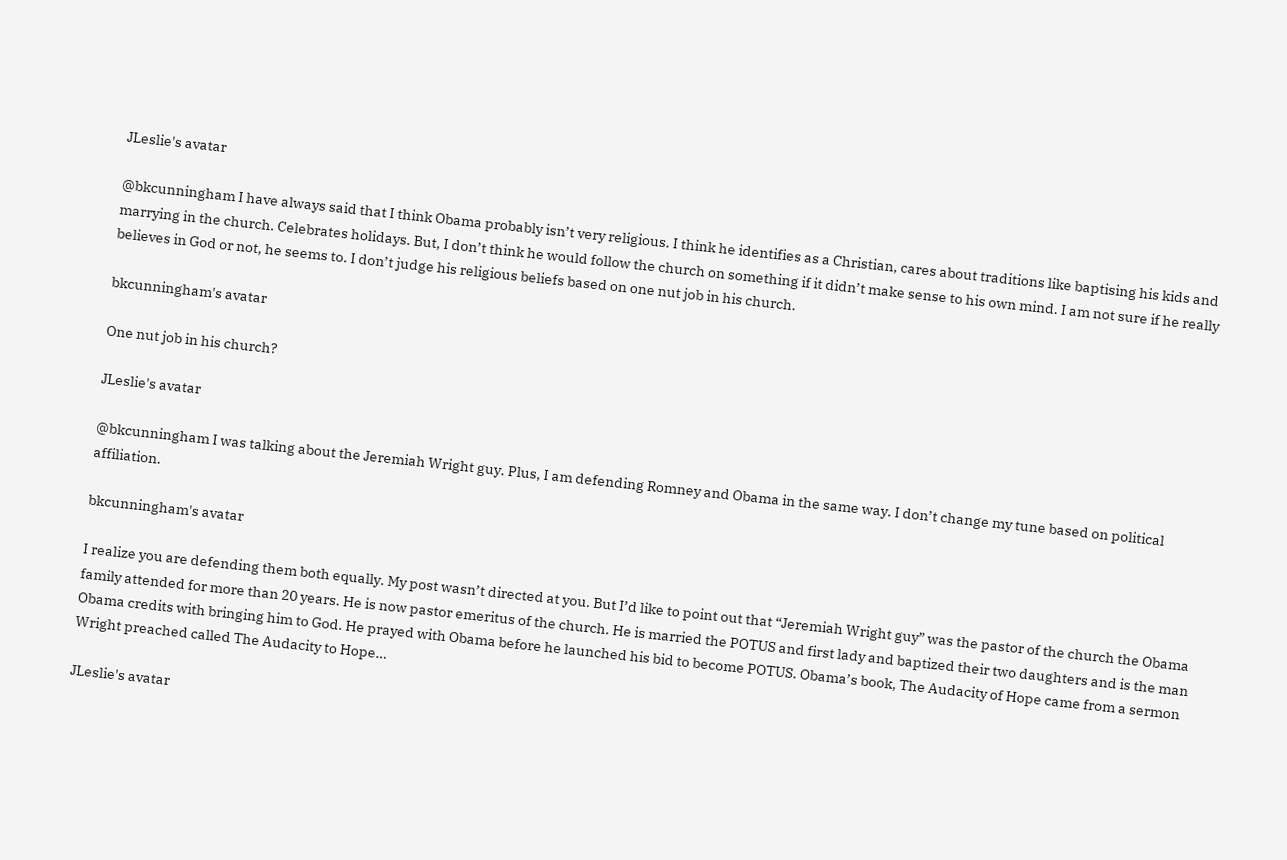JLeslie's avatar

@bkcunningham I have always said that I think Obama probably isn’t very religious. I think he identifies as a Christian, cares about traditions like baptising his kids and marrying in the church. Celebrates holidays. But, I don’t think he would follow the church on something if it didn’t make sense to his own mind. I am not sure if he really believes in God or not, he seems to. I don’t judge his religious beliefs based on one nut job in his church.

bkcunningham's avatar

One nut job in his church?

JLeslie's avatar

@bkcunningham I was talking about the Jeremiah Wright guy. Plus, I am defending Romney and Obama in the same way. I don’t change my tune based on political affiliation.

bkcunningham's avatar

I realize you are defending them both equally. My post wasn’t directed at you. But I’d like to point out that “Jeremiah Wright guy” was the pastor of the church the Obama family attended for more than 20 years. He is now pastor emeritus of the church. He is married the POTUS and first lady and baptized their two daughters and is the man Obama credits with bringing him to God. He prayed with Obama before he launched his bid to become POTUS. Obama’s book, The Audacity of Hope came from a sermon Wright preached called The Audacity to Hope…

JLeslie's avatar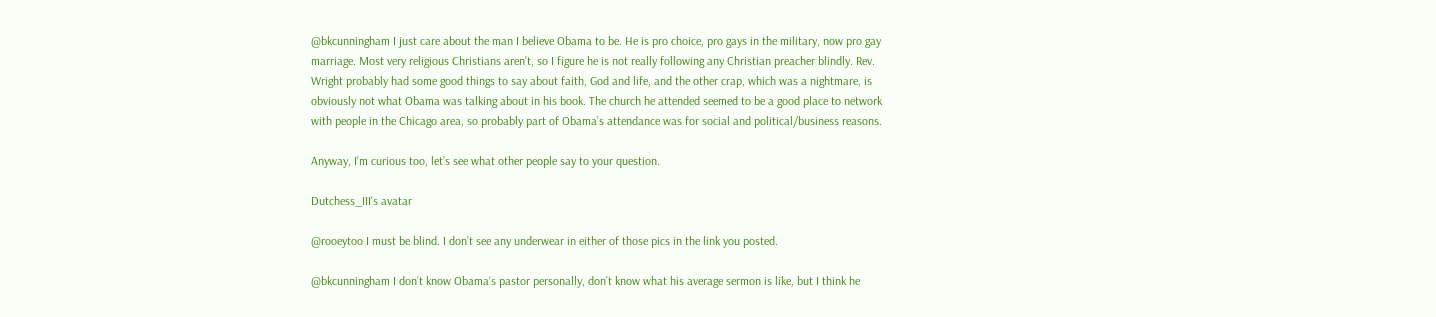@bkcunningham I just care about the man I believe Obama to be. He is pro choice, pro gays in the military, now pro gay marriage. Most very religious Christians aren’t, so I figure he is not really following any Christian preacher blindly. Rev. Wright probably had some good things to say about faith, God and life, and the other crap, which was a nightmare, is obviously not what Obama was talking about in his book. The church he attended seemed to be a good place to network with people in the Chicago area, so probably part of Obama’s attendance was for social and political/business reasons.

Anyway, I’m curious too, let’s see what other people say to your question.

Dutchess_III's avatar

@rooeytoo I must be blind. I don’t see any underwear in either of those pics in the link you posted.

@bkcunningham I don’t know Obama’s pastor personally, don’t know what his average sermon is like, but I think he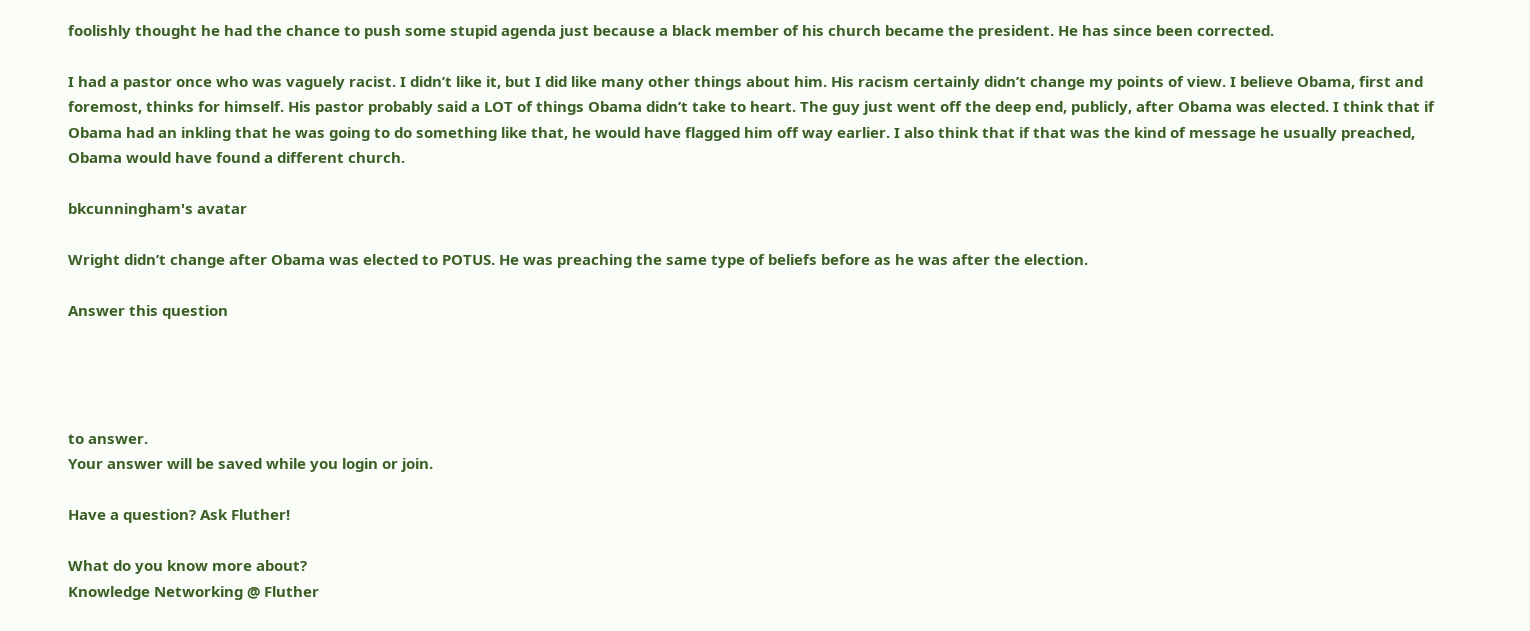foolishly thought he had the chance to push some stupid agenda just because a black member of his church became the president. He has since been corrected.

I had a pastor once who was vaguely racist. I didn’t like it, but I did like many other things about him. His racism certainly didn’t change my points of view. I believe Obama, first and foremost, thinks for himself. His pastor probably said a LOT of things Obama didn’t take to heart. The guy just went off the deep end, publicly, after Obama was elected. I think that if Obama had an inkling that he was going to do something like that, he would have flagged him off way earlier. I also think that if that was the kind of message he usually preached, Obama would have found a different church.

bkcunningham's avatar

Wright didn’t change after Obama was elected to POTUS. He was preaching the same type of beliefs before as he was after the election.

Answer this question




to answer.
Your answer will be saved while you login or join.

Have a question? Ask Fluther!

What do you know more about?
Knowledge Networking @ Fluther